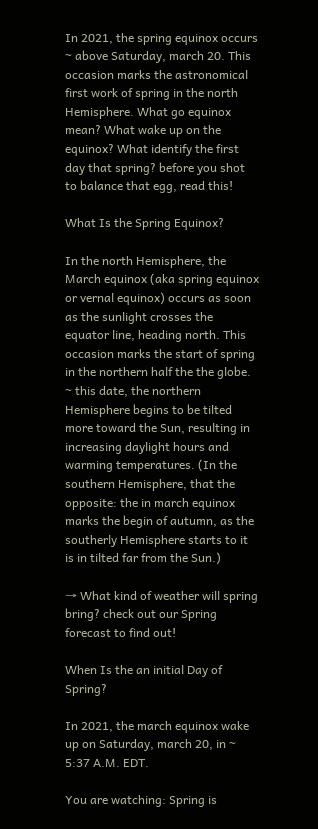In 2021, the spring equinox occurs ~ above Saturday, march 20. This occasion marks the astronomical first work of spring in the north Hemisphere. What go equinox mean? What wake up on the equinox? What identify the first day that spring? before you shot to balance that egg, read this!

What Is the Spring Equinox?

In the north Hemisphere, the March equinox (aka spring equinox or vernal equinox) occurs as soon as the sunlight crosses the equator line, heading north. This occasion marks the start of spring in the northern half the the globe. ~ this date, the northern Hemisphere begins to be tilted more toward the Sun, resulting in increasing daylight hours and warming temperatures. (In the southern Hemisphere, that the opposite: the in march equinox marks the begin of autumn, as the southerly Hemisphere starts to it is in tilted far from the Sun.)

→ What kind of weather will spring bring? check out our Spring forecast to find out!

When Is the an initial Day of Spring?

In 2021, the march equinox wake up on Saturday, march 20, in ~ 5:37 A.M. EDT.

You are watching: Spring is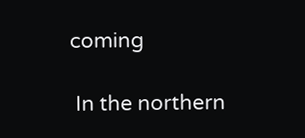coming

 In the northern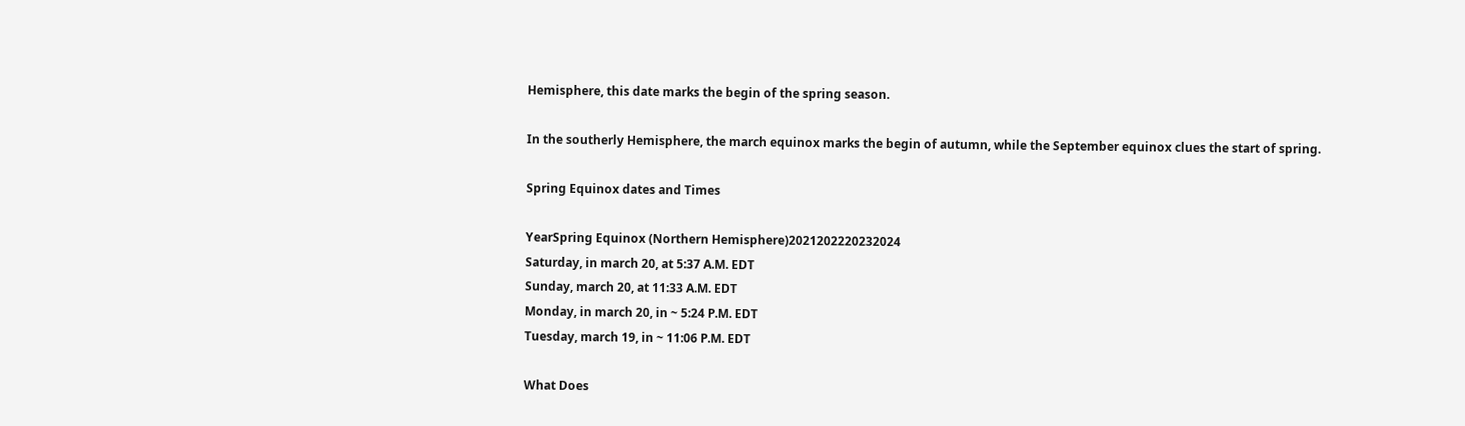Hemisphere, this date marks the begin of the spring season.

In the southerly Hemisphere, the march equinox marks the begin of autumn, while the September equinox clues the start of spring.

Spring Equinox dates and Times

YearSpring Equinox (Northern Hemisphere)2021202220232024
Saturday, in march 20, at 5:37 A.M. EDT
Sunday, march 20, at 11:33 A.M. EDT
Monday, in march 20, in ~ 5:24 P.M. EDT
Tuesday, march 19, in ~ 11:06 P.M. EDT

What Does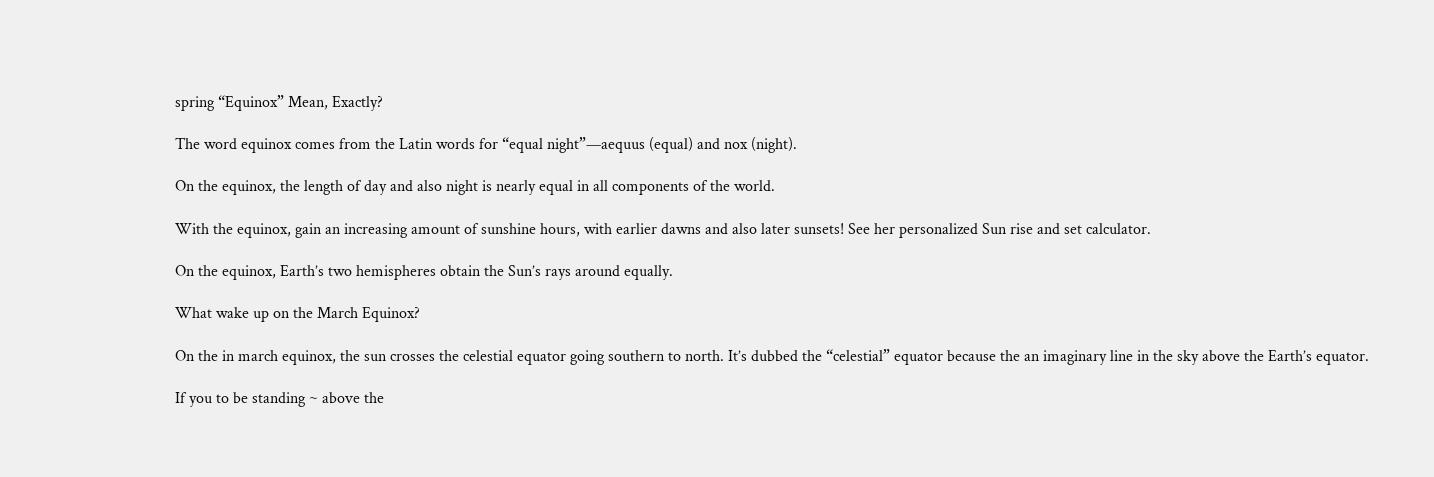spring “Equinox” Mean, Exactly?

The word equinox comes from the Latin words for “equal night”—aequus (equal) and nox (night).

On the equinox, the length of day and also night is nearly equal in all components of the world.

With the equinox, gain an increasing amount of sunshine hours, with earlier dawns and also later sunsets! See her personalized Sun rise and set calculator.

On the equinox, Earth’s two hemispheres obtain the Sun’s rays around equally.

What wake up on the March Equinox?

On the in march equinox, the sun crosses the celestial equator going southern to north. It’s dubbed the “celestial” equator because the an imaginary line in the sky above the Earth’s equator.

If you to be standing ~ above the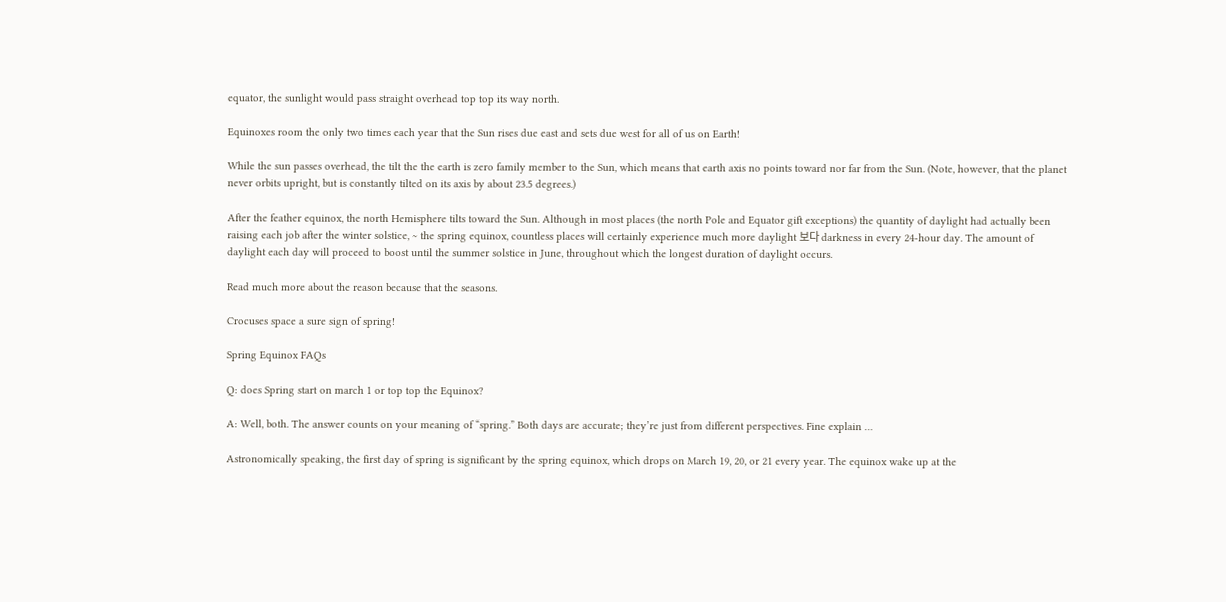equator, the sunlight would pass straight overhead top top its way north.

Equinoxes room the only two times each year that the Sun rises due east and sets due west for all of us on Earth!

While the sun passes overhead, the tilt the the earth is zero family member to the Sun, which means that earth axis no points toward nor far from the Sun. (Note, however, that the planet never orbits upright, but is constantly tilted on its axis by about 23.5 degrees.)

After the feather equinox, the north Hemisphere tilts toward the Sun. Although in most places (the north Pole and Equator gift exceptions) the quantity of daylight had actually been raising each job after the winter solstice, ~ the spring equinox, countless places will certainly experience much more daylight 보다 darkness in every 24-hour day. The amount of daylight each day will proceed to boost until the summer solstice in June, throughout which the longest duration of daylight occurs.

Read much more about the reason because that the seasons.

Crocuses space a sure sign of spring!

Spring Equinox FAQs

Q: does Spring start on march 1 or top top the Equinox?

A: Well, both. The answer counts on your meaning of “spring.” Both days are accurate; they’re just from different perspectives. Fine explain …

Astronomically speaking, the first day of spring is significant by the spring equinox, which drops on March 19, 20, or 21 every year. The equinox wake up at the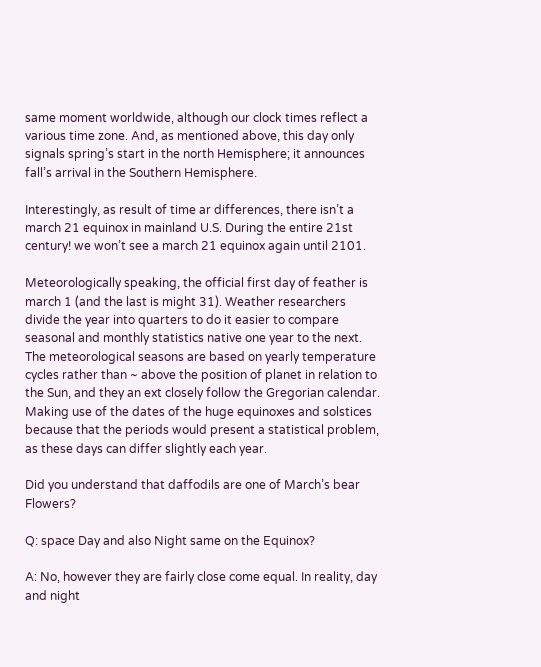same moment worldwide, although our clock times reflect a various time zone. And, as mentioned above, this day only signals spring’s start in the north Hemisphere; it announces fall’s arrival in the Southern Hemisphere.

Interestingly, as result of time ar differences, there isn’t a march 21 equinox in mainland U.S. During the entire 21st century! we won’t see a march 21 equinox again until 2101.

Meteorologically speaking, the official first day of feather is march 1 (and the last is might 31). Weather researchers divide the year into quarters to do it easier to compare seasonal and monthly statistics native one year to the next. The meteorological seasons are based on yearly temperature cycles rather than ~ above the position of planet in relation to the Sun, and they an ext closely follow the Gregorian calendar. Making use of the dates of the huge equinoxes and solstices because that the periods would present a statistical problem, as these days can differ slightly each year.

Did you understand that daffodils are one of March’s bear Flowers?

Q: space Day and also Night same on the Equinox?

A: No, however they are fairly close come equal. In reality, day and night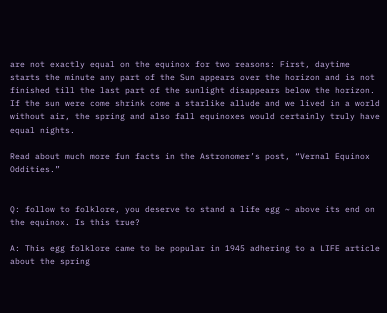are not exactly equal on the equinox for two reasons: First, daytime starts the minute any part of the Sun appears over the horizon and is not finished till the last part of the sunlight disappears below the horizon. If the sun were come shrink come a starlike allude and we lived in a world without air, the spring and also fall equinoxes would certainly truly have equal nights.

Read about much more fun facts in the Astronomer’s post, “Vernal Equinox Oddities.”


Q: follow to folklore, you deserve to stand a life egg ~ above its end on the equinox. Is this true?

A: This egg folklore came to be popular in 1945 adhering to a LIFE article about the spring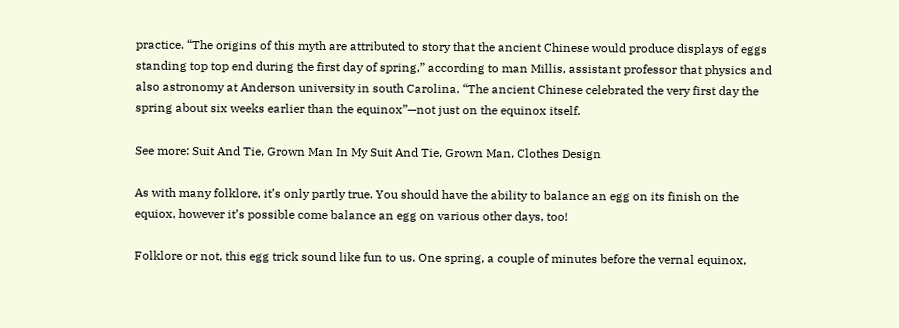practice. “The origins of this myth are attributed to story that the ancient Chinese would produce displays of eggs standing top top end during the first day of spring,” according to man Millis, assistant professor that physics and also astronomy at Anderson university in south Carolina. “The ancient Chinese celebrated the very first day the spring about six weeks earlier than the equinox”—not just on the equinox itself.

See more: Suit And Tie, Grown Man In My Suit And Tie, Grown Man, Clothes Design

As with many folklore, it’s only partly true. You should have the ability to balance an egg on its finish on the equiox, however it’s possible come balance an egg on various other days, too!

Folklore or not, this egg trick sound like fun to us. One spring, a couple of minutes before the vernal equinox,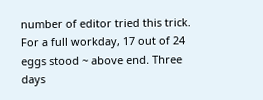number of editor tried this trick. For a full workday, 17 out of 24 eggs stood ~ above end. Three days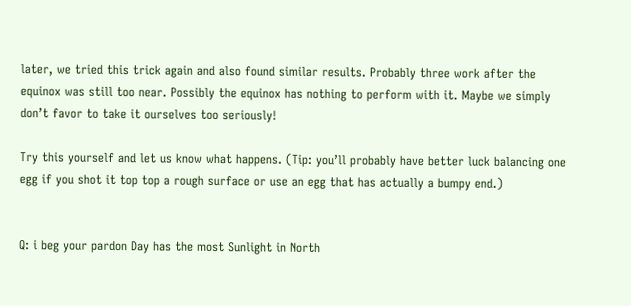later, we tried this trick again and also found similar results. Probably three work after the equinox was still too near. Possibly the equinox has nothing to perform with it. Maybe we simply don’t favor to take it ourselves too seriously!

Try this yourself and let us know what happens. (Tip: you’ll probably have better luck balancing one egg if you shot it top top a rough surface or use an egg that has actually a bumpy end.)


Q: i beg your pardon Day has the most Sunlight in North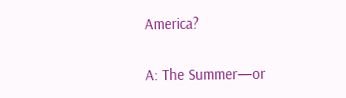America?

A: The Summer—or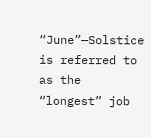“June”—Solstice is referred to as the “longest” job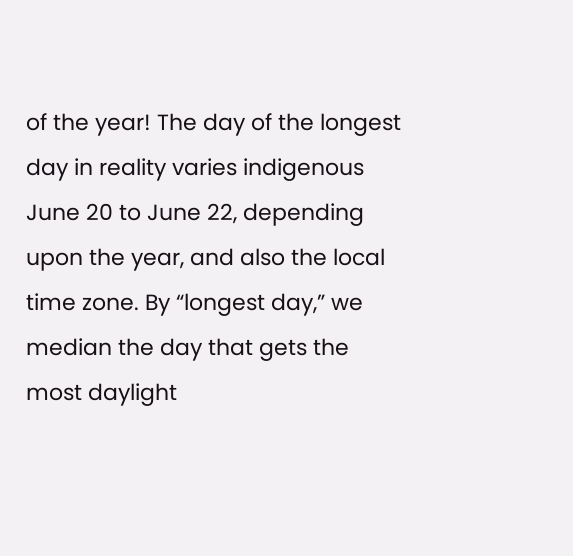of the year! The day of the longest day in reality varies indigenous June 20 to June 22, depending upon the year, and also the local time zone. By “longest day,” we median the day that gets the most daylight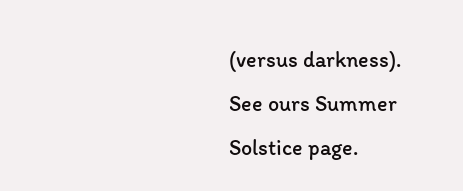(versus darkness). See ours Summer Solstice page.